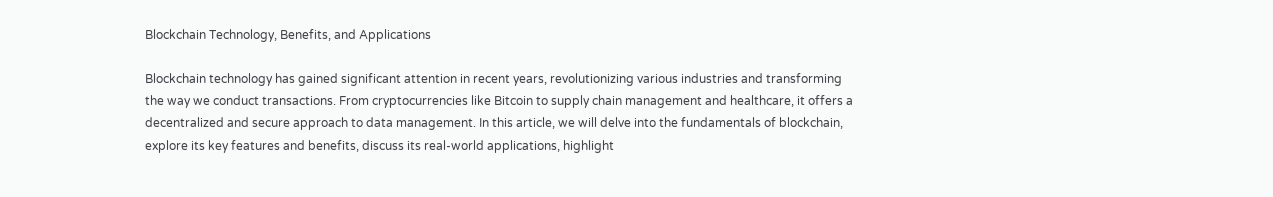Blockchain Technology, Benefits, and Applications

Blockchain technology has gained significant attention in recent years, revolutionizing various industries and transforming the way we conduct transactions. From cryptocurrencies like Bitcoin to supply chain management and healthcare, it offers a decentralized and secure approach to data management. In this article, we will delve into the fundamentals of blockchain, explore its key features and benefits, discuss its real-world applications, highlight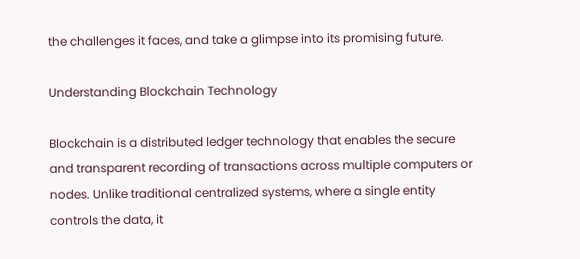the challenges it faces, and take a glimpse into its promising future.

Understanding Blockchain Technology

Blockchain is a distributed ledger technology that enables the secure and transparent recording of transactions across multiple computers or nodes. Unlike traditional centralized systems, where a single entity controls the data, it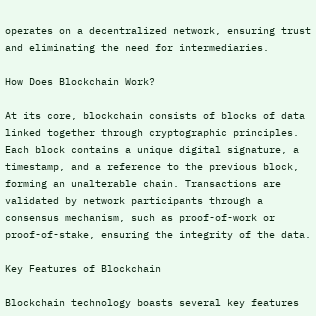operates on a decentralized network, ensuring trust and eliminating the need for intermediaries.

How Does Blockchain Work?

At its core, blockchain consists of blocks of data linked together through cryptographic principles. Each block contains a unique digital signature, a timestamp, and a reference to the previous block, forming an unalterable chain. Transactions are validated by network participants through a consensus mechanism, such as proof-of-work or proof-of-stake, ensuring the integrity of the data.

Key Features of Blockchain

Blockchain technology boasts several key features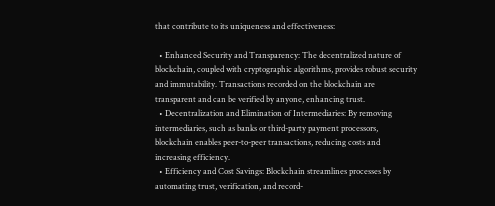that contribute to its uniqueness and effectiveness:

  • Enhanced Security and Transparency: The decentralized nature of blockchain, coupled with cryptographic algorithms, provides robust security and immutability. Transactions recorded on the blockchain are transparent and can be verified by anyone, enhancing trust.
  • Decentralization and Elimination of Intermediaries: By removing intermediaries, such as banks or third-party payment processors, blockchain enables peer-to-peer transactions, reducing costs and increasing efficiency.
  • Efficiency and Cost Savings: Blockchain streamlines processes by automating trust, verification, and record-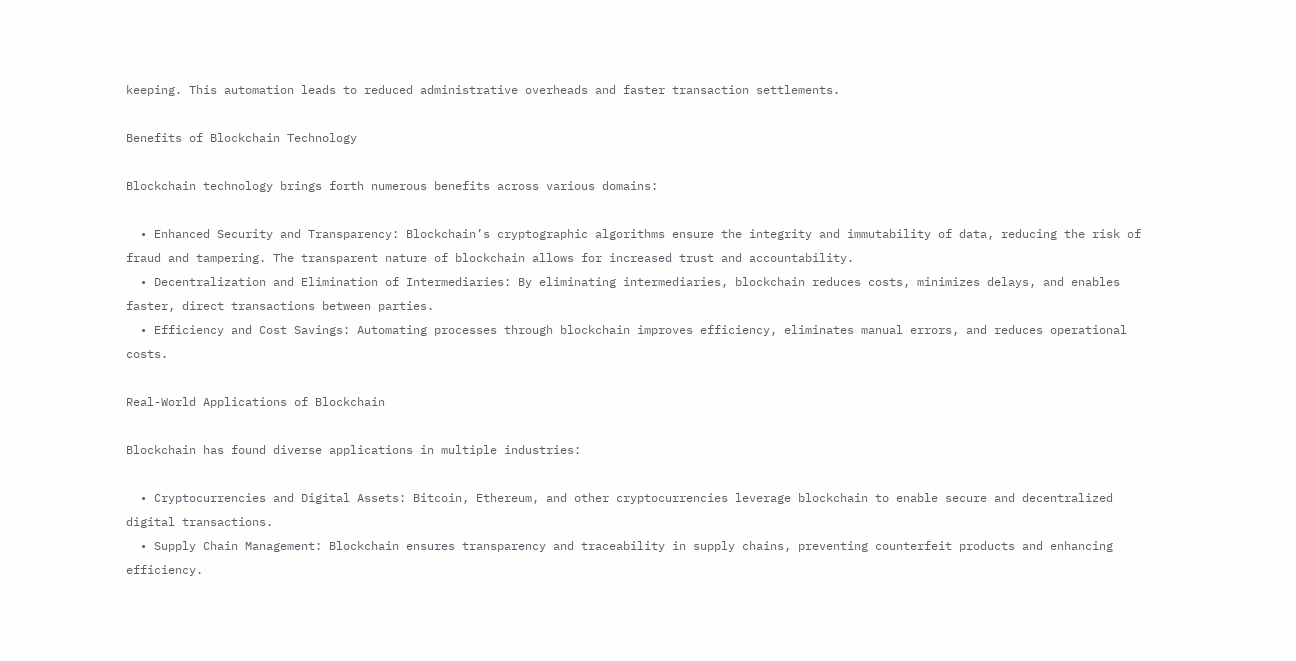keeping. This automation leads to reduced administrative overheads and faster transaction settlements.

Benefits of Blockchain Technology

Blockchain technology brings forth numerous benefits across various domains:

  • Enhanced Security and Transparency: Blockchain’s cryptographic algorithms ensure the integrity and immutability of data, reducing the risk of fraud and tampering. The transparent nature of blockchain allows for increased trust and accountability.
  • Decentralization and Elimination of Intermediaries: By eliminating intermediaries, blockchain reduces costs, minimizes delays, and enables faster, direct transactions between parties.
  • Efficiency and Cost Savings: Automating processes through blockchain improves efficiency, eliminates manual errors, and reduces operational costs.

Real-World Applications of Blockchain

Blockchain has found diverse applications in multiple industries:

  • Cryptocurrencies and Digital Assets: Bitcoin, Ethereum, and other cryptocurrencies leverage blockchain to enable secure and decentralized digital transactions.
  • Supply Chain Management: Blockchain ensures transparency and traceability in supply chains, preventing counterfeit products and enhancing efficiency.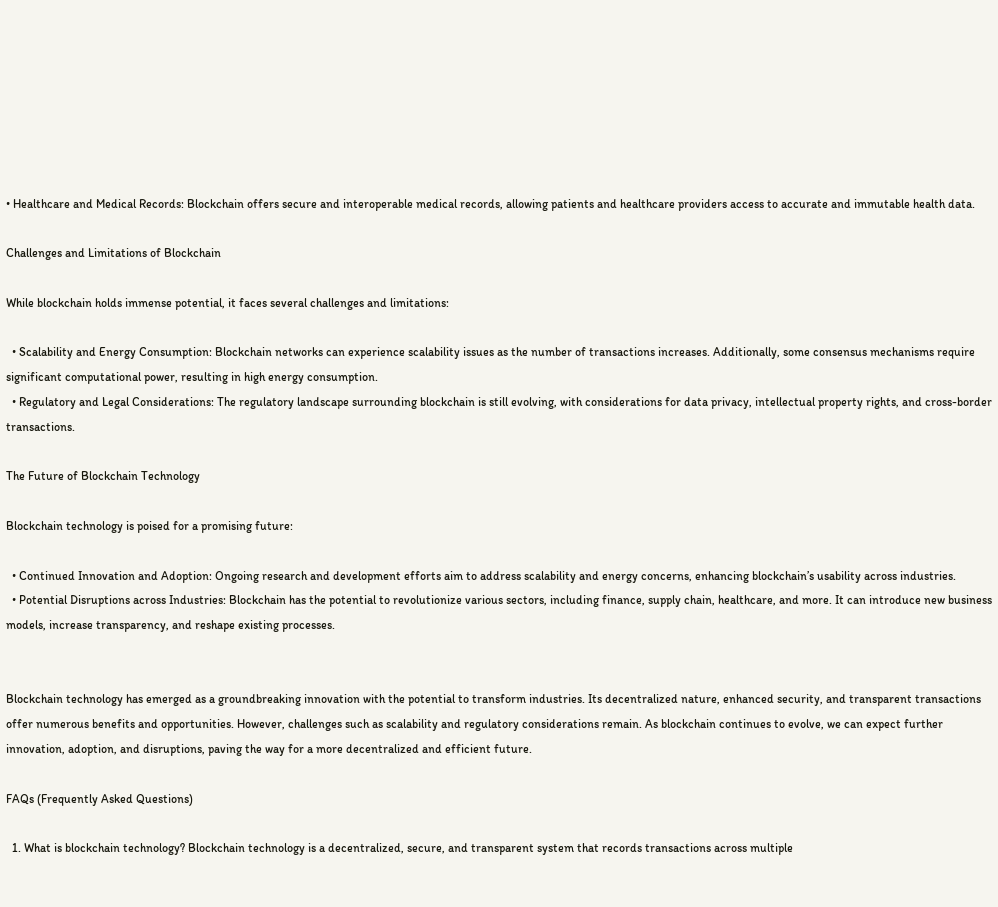• Healthcare and Medical Records: Blockchain offers secure and interoperable medical records, allowing patients and healthcare providers access to accurate and immutable health data.

Challenges and Limitations of Blockchain

While blockchain holds immense potential, it faces several challenges and limitations:

  • Scalability and Energy Consumption: Blockchain networks can experience scalability issues as the number of transactions increases. Additionally, some consensus mechanisms require significant computational power, resulting in high energy consumption.
  • Regulatory and Legal Considerations: The regulatory landscape surrounding blockchain is still evolving, with considerations for data privacy, intellectual property rights, and cross-border transactions.

The Future of Blockchain Technology

Blockchain technology is poised for a promising future:

  • Continued Innovation and Adoption: Ongoing research and development efforts aim to address scalability and energy concerns, enhancing blockchain’s usability across industries.
  • Potential Disruptions across Industries: Blockchain has the potential to revolutionize various sectors, including finance, supply chain, healthcare, and more. It can introduce new business models, increase transparency, and reshape existing processes.


Blockchain technology has emerged as a groundbreaking innovation with the potential to transform industries. Its decentralized nature, enhanced security, and transparent transactions offer numerous benefits and opportunities. However, challenges such as scalability and regulatory considerations remain. As blockchain continues to evolve, we can expect further innovation, adoption, and disruptions, paving the way for a more decentralized and efficient future.

FAQs (Frequently Asked Questions)

  1. What is blockchain technology? Blockchain technology is a decentralized, secure, and transparent system that records transactions across multiple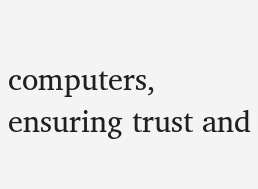computers, ensuring trust and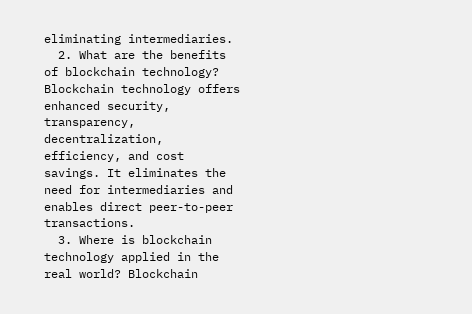eliminating intermediaries.
  2. What are the benefits of blockchain technology? Blockchain technology offers enhanced security, transparency, decentralization, efficiency, and cost savings. It eliminates the need for intermediaries and enables direct peer-to-peer transactions.
  3. Where is blockchain technology applied in the real world? Blockchain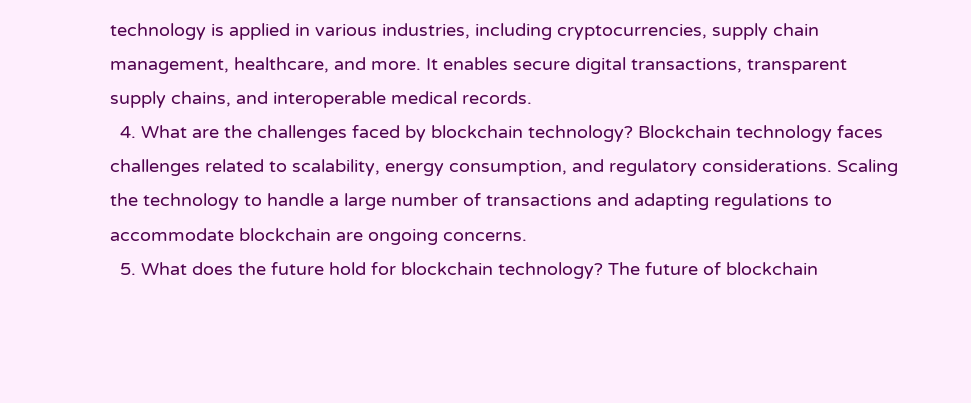technology is applied in various industries, including cryptocurrencies, supply chain management, healthcare, and more. It enables secure digital transactions, transparent supply chains, and interoperable medical records.
  4. What are the challenges faced by blockchain technology? Blockchain technology faces challenges related to scalability, energy consumption, and regulatory considerations. Scaling the technology to handle a large number of transactions and adapting regulations to accommodate blockchain are ongoing concerns.
  5. What does the future hold for blockchain technology? The future of blockchain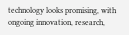technology looks promising, with ongoing innovation, research,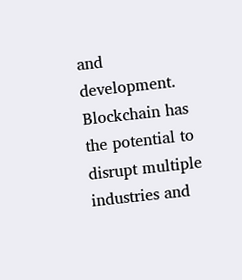and development. Blockchain has the potential to disrupt multiple industries and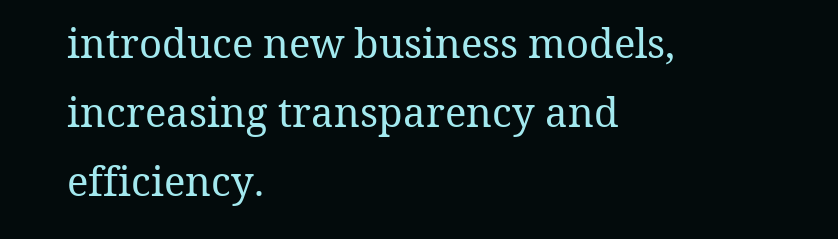introduce new business models, increasing transparency and efficiency.